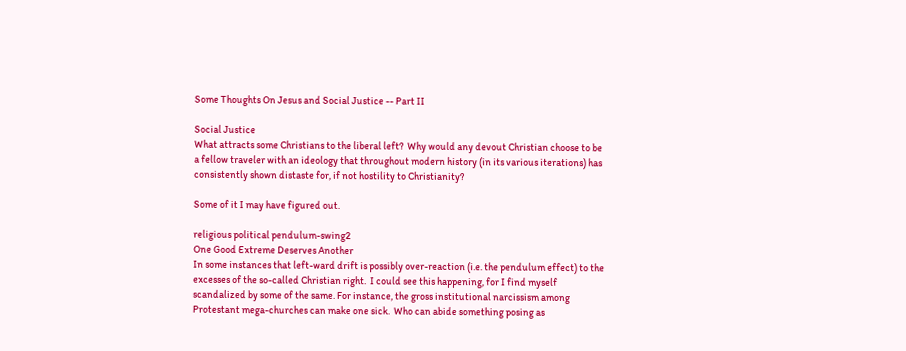Some Thoughts On Jesus and Social Justice -- Part II

Social Justice
What attracts some Christians to the liberal left?  Why would any devout Christian choose to be a fellow traveler with an ideology that throughout modern history (in its various iterations) has consistently shown distaste for, if not hostility to Christianity?

Some of it I may have figured out.

religious political pendulum-swing2
One Good Extreme Deserves Another
In some instances that left-ward drift is possibly over-reaction (i.e. the pendulum effect) to the excesses of the so-called Christian right.  I could see this happening, for I find myself scandalized by some of the same. For instance, the gross institutional narcissism among Protestant mega-churches can make one sick.  Who can abide something posing as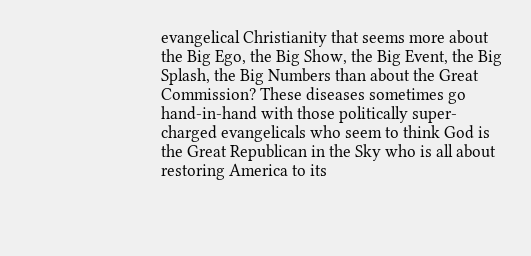evangelical Christianity that seems more about the Big Ego, the Big Show, the Big Event, the Big Splash, the Big Numbers than about the Great Commission? These diseases sometimes go hand-in-hand with those politically super-charged evangelicals who seem to think God is the Great Republican in the Sky who is all about restoring America to its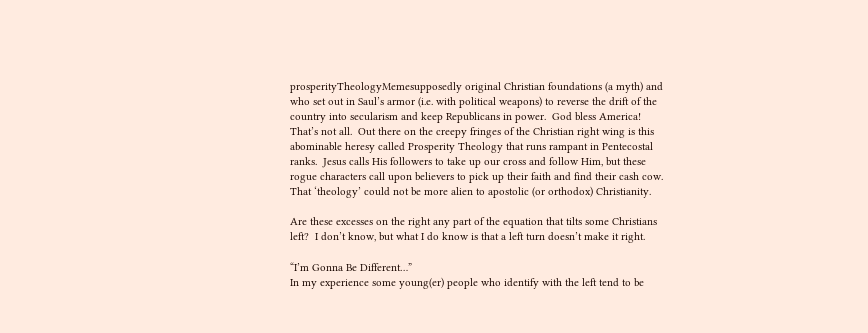prosperityTheologyMemesupposedly original Christian foundations (a myth) and who set out in Saul’s armor (i.e. with political weapons) to reverse the drift of the country into secularism and keep Republicans in power.  God bless America! That’s not all.  Out there on the creepy fringes of the Christian right wing is this abominable heresy called Prosperity Theology that runs rampant in Pentecostal ranks.  Jesus calls His followers to take up our cross and follow Him, but these rogue characters call upon believers to pick up their faith and find their cash cow. That ‘theology’ could not be more alien to apostolic (or orthodox) Christianity.

Are these excesses on the right any part of the equation that tilts some Christians left?  I don’t know, but what I do know is that a left turn doesn’t make it right.

“I’m Gonna Be Different…”
In my experience some young(er) people who identify with the left tend to be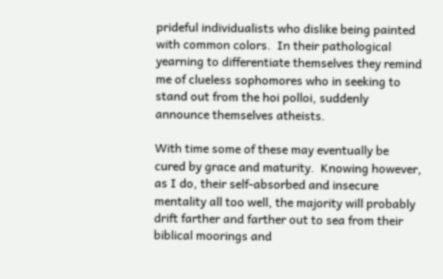prideful individualists who dislike being painted with common colors.  In their pathological yearning to differentiate themselves they remind me of clueless sophomores who in seeking to stand out from the hoi polloi, suddenly announce themselves atheists.

With time some of these may eventually be cured by grace and maturity.  Knowing however, as I do, their self-absorbed and insecure mentality all too well, the majority will probably drift farther and farther out to sea from their biblical moorings and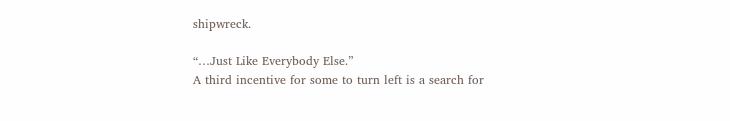shipwreck.

“…Just Like Everybody Else.”
A third incentive for some to turn left is a search for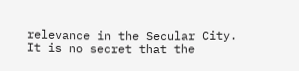relevance in the Secular City.  It is no secret that the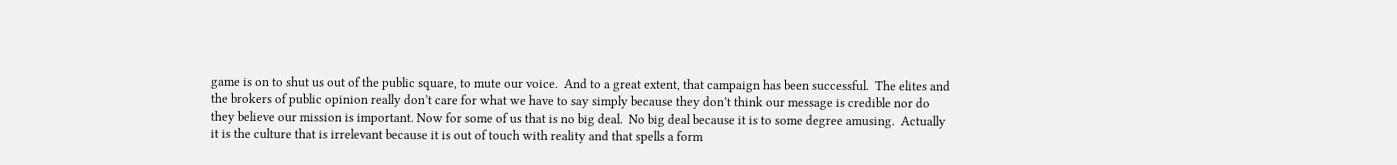game is on to shut us out of the public square, to mute our voice.  And to a great extent, that campaign has been successful.  The elites and the brokers of public opinion really don’t care for what we have to say simply because they don’t think our message is credible nor do they believe our mission is important. Now for some of us that is no big deal.  No big deal because it is to some degree amusing.  Actually it is the culture that is irrelevant because it is out of touch with reality and that spells a form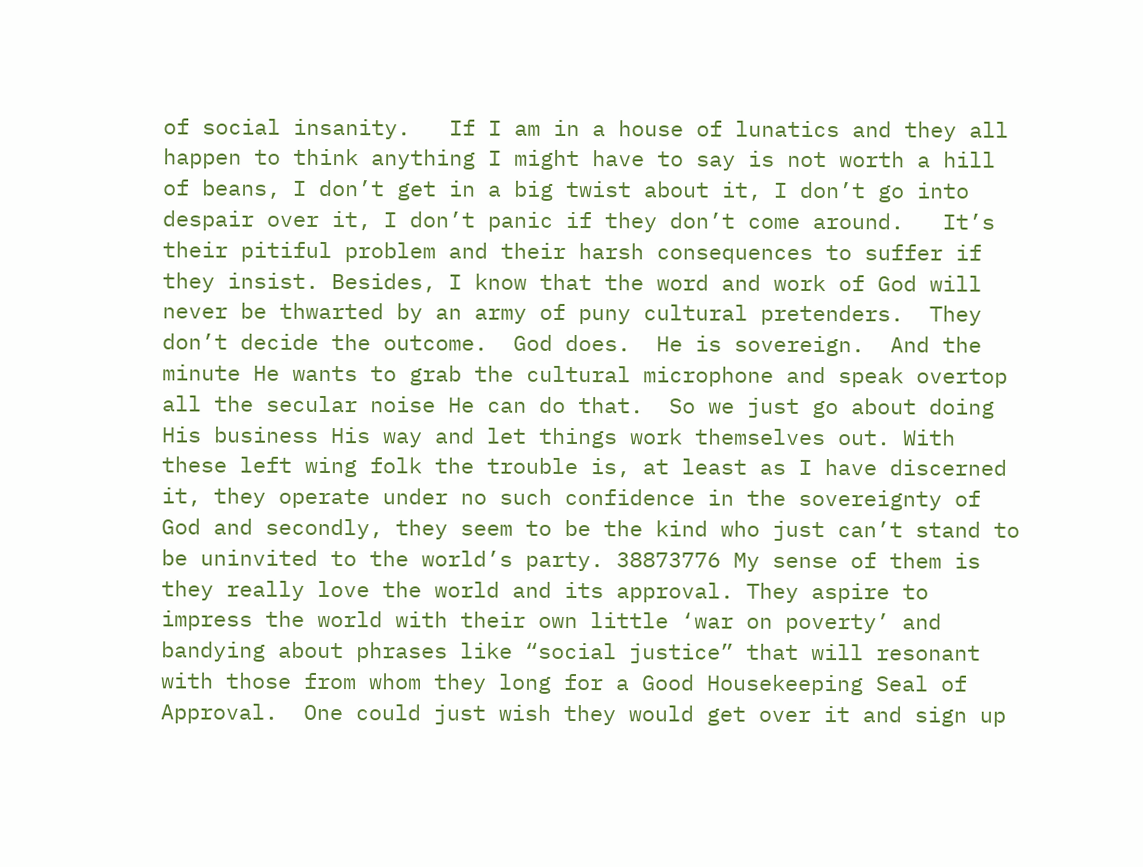of social insanity.   If I am in a house of lunatics and they all happen to think anything I might have to say is not worth a hill of beans, I don’t get in a big twist about it, I don’t go into despair over it, I don’t panic if they don’t come around.   It’s their pitiful problem and their harsh consequences to suffer if they insist. Besides, I know that the word and work of God will never be thwarted by an army of puny cultural pretenders.  They don’t decide the outcome.  God does.  He is sovereign.  And the minute He wants to grab the cultural microphone and speak overtop all the secular noise He can do that.  So we just go about doing His business His way and let things work themselves out. With these left wing folk the trouble is, at least as I have discerned it, they operate under no such confidence in the sovereignty of God and secondly, they seem to be the kind who just can’t stand to be uninvited to the world’s party. 38873776 My sense of them is they really love the world and its approval. They aspire to impress the world with their own little ‘war on poverty’ and bandying about phrases like “social justice” that will resonant with those from whom they long for a Good Housekeeping Seal of Approval.  One could just wish they would get over it and sign up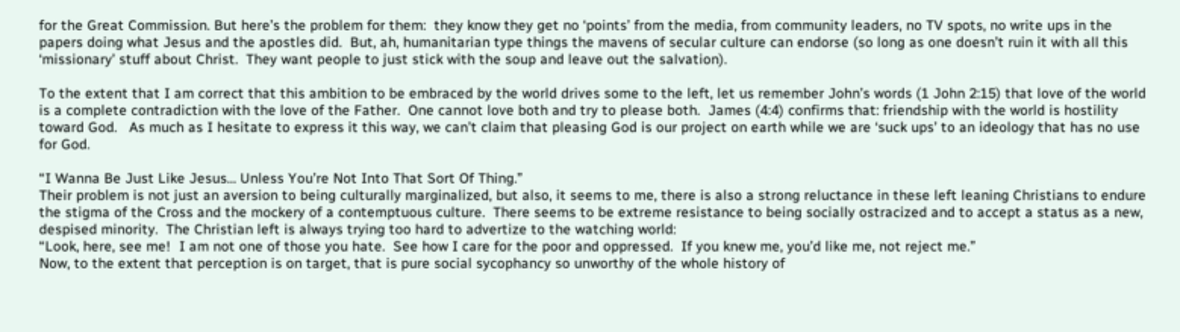for the Great Commission. But here’s the problem for them:  they know they get no ‘points’ from the media, from community leaders, no TV spots, no write ups in the papers doing what Jesus and the apostles did.  But, ah, humanitarian type things the mavens of secular culture can endorse (so long as one doesn’t ruin it with all this ‘missionary’ stuff about Christ.  They want people to just stick with the soup and leave out the salvation).

To the extent that I am correct that this ambition to be embraced by the world drives some to the left, let us remember John’s words (1 John 2:15) that love of the world is a complete contradiction with the love of the Father.  One cannot love both and try to please both.  James (4:4) confirms that: friendship with the world is hostility toward God.   As much as I hesitate to express it this way, we can’t claim that pleasing God is our project on earth while we are ‘suck ups’ to an ideology that has no use for God.

“I Wanna Be Just Like Jesus… Unless You’re Not Into That Sort Of Thing.”
Their problem is not just an aversion to being culturally marginalized, but also, it seems to me, there is also a strong reluctance in these left leaning Christians to endure the stigma of the Cross and the mockery of a contemptuous culture.  There seems to be extreme resistance to being socially ostracized and to accept a status as a new, despised minority.  The Christian left is always trying too hard to advertize to the watching world:
“Look, here, see me!  I am not one of those you hate.  See how I care for the poor and oppressed.  If you knew me, you’d like me, not reject me.”
Now, to the extent that perception is on target, that is pure social sycophancy so unworthy of the whole history of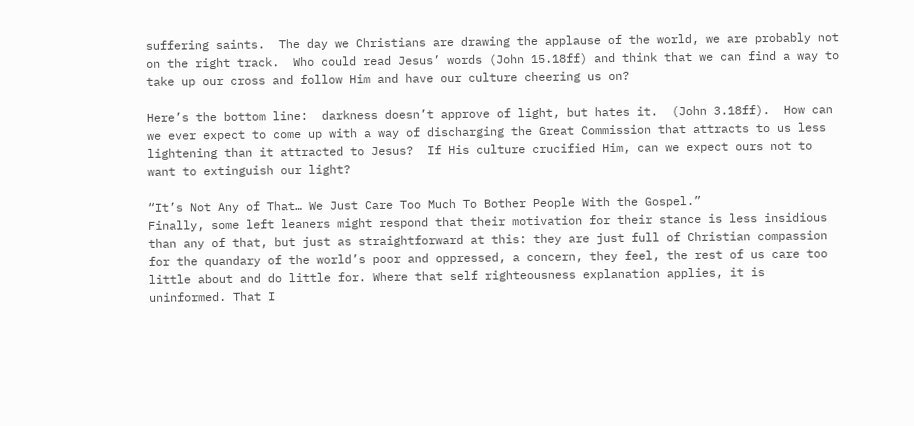suffering saints.  The day we Christians are drawing the applause of the world, we are probably not on the right track.  Who could read Jesus’ words (John 15.18ff) and think that we can find a way to take up our cross and follow Him and have our culture cheering us on?

Here’s the bottom line:  darkness doesn’t approve of light, but hates it.  (John 3.18ff).  How can we ever expect to come up with a way of discharging the Great Commission that attracts to us less lightening than it attracted to Jesus?  If His culture crucified Him, can we expect ours not to want to extinguish our light?

“It’s Not Any of That… We Just Care Too Much To Bother People With the Gospel.”
Finally, some left leaners might respond that their motivation for their stance is less insidious than any of that, but just as straightforward at this: they are just full of Christian compassion for the quandary of the world’s poor and oppressed, a concern, they feel, the rest of us care too little about and do little for. Where that self righteousness explanation applies, it is uninformed. That I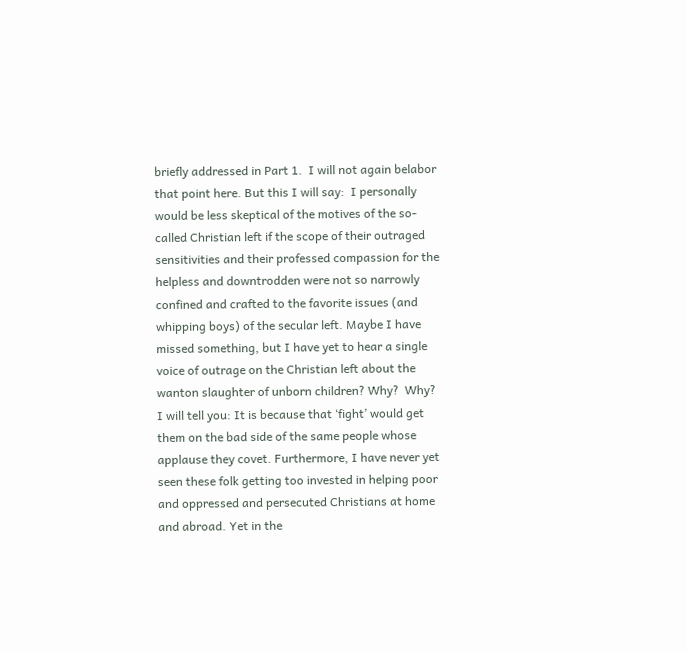briefly addressed in Part 1.  I will not again belabor that point here. But this I will say:  I personally would be less skeptical of the motives of the so-called Christian left if the scope of their outraged sensitivities and their professed compassion for the helpless and downtrodden were not so narrowly confined and crafted to the favorite issues (and whipping boys) of the secular left. Maybe I have missed something, but I have yet to hear a single voice of outrage on the Christian left about the wanton slaughter of unborn children? Why?  Why?  I will tell you: It is because that ‘fight’ would get them on the bad side of the same people whose applause they covet. Furthermore, I have never yet seen these folk getting too invested in helping poor and oppressed and persecuted Christians at home and abroad. Yet in the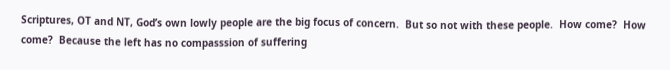Scriptures, OT and NT, God’s own lowly people are the big focus of concern.  But so not with these people.  How come?  How come?  Because the left has no compasssion of suffering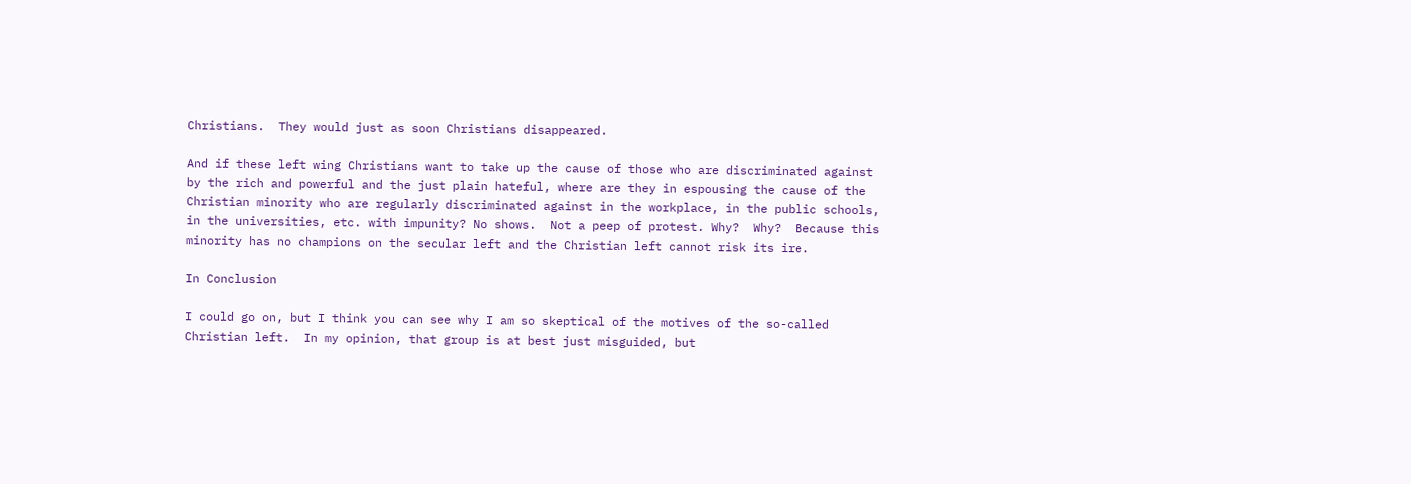Christians.  They would just as soon Christians disappeared.

And if these left wing Christians want to take up the cause of those who are discriminated against by the rich and powerful and the just plain hateful, where are they in espousing the cause of the Christian minority who are regularly discriminated against in the workplace, in the public schools, in the universities, etc. with impunity? No shows.  Not a peep of protest. Why?  Why?  Because this minority has no champions on the secular left and the Christian left cannot risk its ire.

In Conclusion

I could go on, but I think you can see why I am so skeptical of the motives of the so-called Christian left.  In my opinion, that group is at best just misguided, but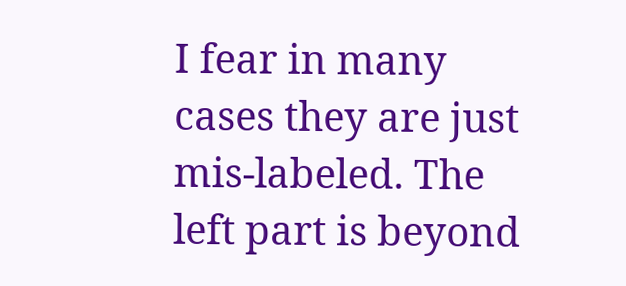I fear in many cases they are just mis-labeled. The left part is beyond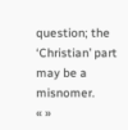question; the ‘Christian’ part may be a misnomer.
« »